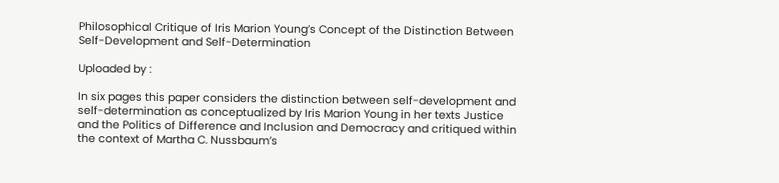Philosophical Critique of Iris Marion Young’s Concept of the Distinction Between Self-Development and Self-Determination

Uploaded by :

In six pages this paper considers the distinction between self-development and self-determination as conceptualized by Iris Marion Young in her texts Justice and the Politics of Difference and Inclusion and Democracy and critiqued within the context of Martha C. Nussbaum’s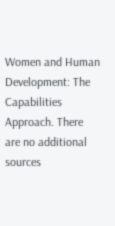Women and Human Development: The Capabilities Approach. There are no additional sources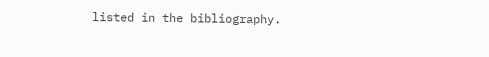listed in the bibliography.